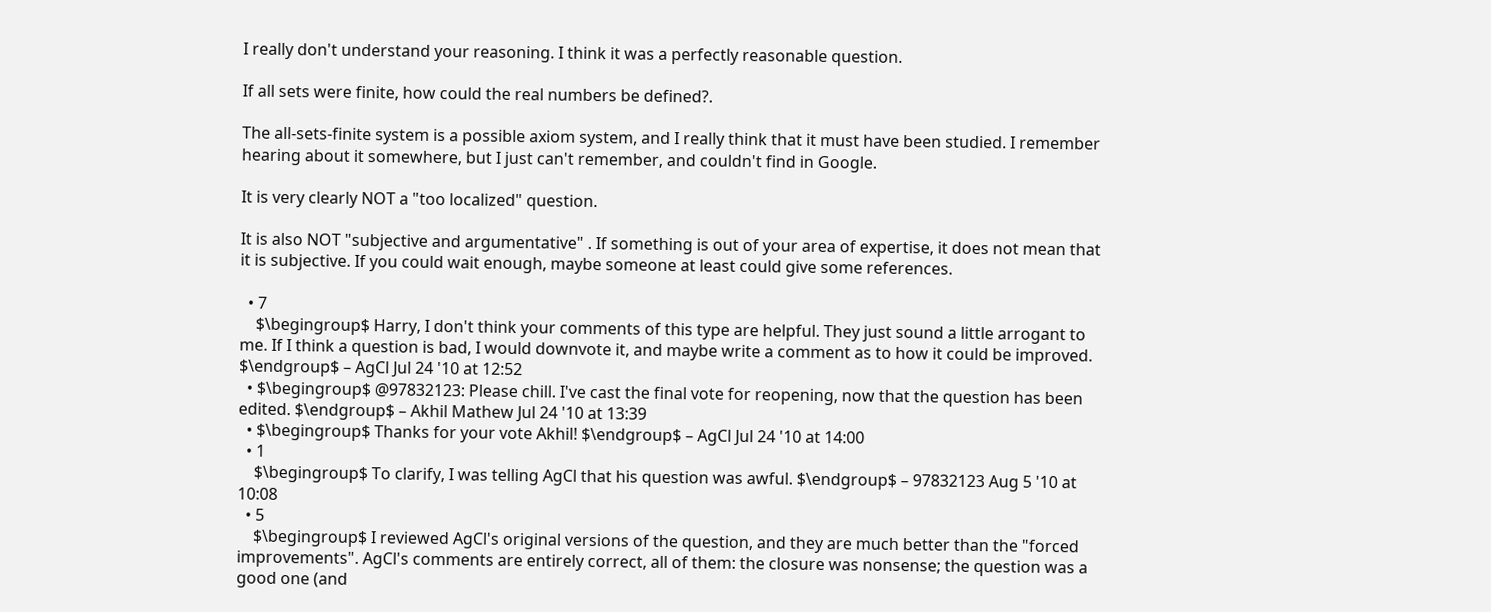I really don't understand your reasoning. I think it was a perfectly reasonable question.

If all sets were finite, how could the real numbers be defined?.

The all-sets-finite system is a possible axiom system, and I really think that it must have been studied. I remember hearing about it somewhere, but I just can't remember, and couldn't find in Google.

It is very clearly NOT a "too localized" question.

It is also NOT "subjective and argumentative" . If something is out of your area of expertise, it does not mean that it is subjective. If you could wait enough, maybe someone at least could give some references.

  • 7
    $\begingroup$ Harry, I don't think your comments of this type are helpful. They just sound a little arrogant to me. If I think a question is bad, I would downvote it, and maybe write a comment as to how it could be improved. $\endgroup$ – AgCl Jul 24 '10 at 12:52
  • $\begingroup$ @97832123: Please chill. I've cast the final vote for reopening, now that the question has been edited. $\endgroup$ – Akhil Mathew Jul 24 '10 at 13:39
  • $\begingroup$ Thanks for your vote Akhil! $\endgroup$ – AgCl Jul 24 '10 at 14:00
  • 1
    $\begingroup$ To clarify, I was telling AgCl that his question was awful. $\endgroup$ – 97832123 Aug 5 '10 at 10:08
  • 5
    $\begingroup$ I reviewed AgCl's original versions of the question, and they are much better than the "forced improvements". AgCl's comments are entirely correct, all of them: the closure was nonsense; the question was a good one (and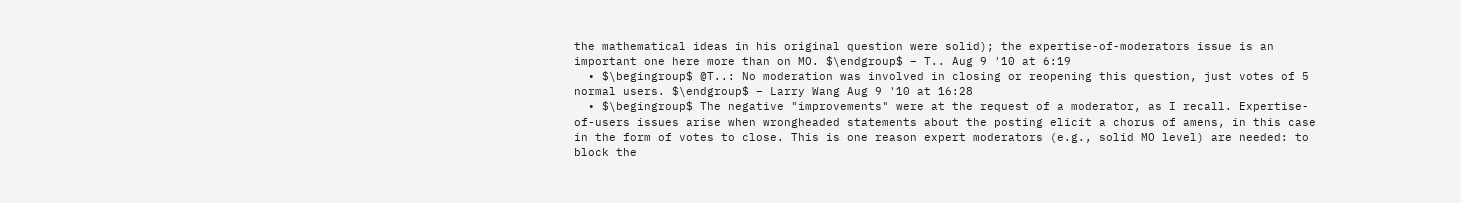the mathematical ideas in his original question were solid); the expertise-of-moderators issue is an important one here more than on MO. $\endgroup$ – T.. Aug 9 '10 at 6:19
  • $\begingroup$ @T..: No moderation was involved in closing or reopening this question, just votes of 5 normal users. $\endgroup$ – Larry Wang Aug 9 '10 at 16:28
  • $\begingroup$ The negative "improvements" were at the request of a moderator, as I recall. Expertise-of-users issues arise when wrongheaded statements about the posting elicit a chorus of amens, in this case in the form of votes to close. This is one reason expert moderators (e.g., solid MO level) are needed: to block the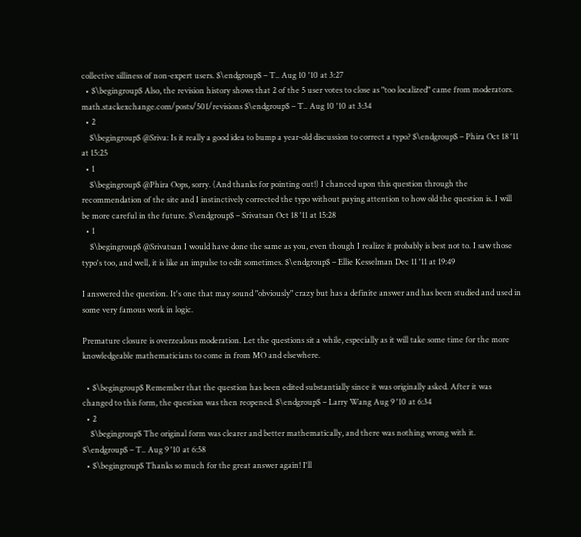collective silliness of non-expert users. $\endgroup$ – T.. Aug 10 '10 at 3:27
  • $\begingroup$ Also, the revision history shows that 2 of the 5 user votes to close as "too localized" came from moderators. math.stackexchange.com/posts/501/revisions $\endgroup$ – T.. Aug 10 '10 at 3:34
  • 2
    $\begingroup$ @Sriva: Is it really a good idea to bump a year-old discussion to correct a typo? $\endgroup$ – Phira Oct 18 '11 at 15:25
  • 1
    $\begingroup$ @Phira Oops, sorry. (And thanks for pointing out!) I chanced upon this question through the recommendation of the site and I instinctively corrected the typo without paying attention to how old the question is. I will be more careful in the future. $\endgroup$ – Srivatsan Oct 18 '11 at 15:28
  • 1
    $\begingroup$ @Srivatsan I would have done the same as you, even though I realize it probably is best not to. I saw those typo's too, and well, it is like an impulse to edit sometimes. $\endgroup$ – Ellie Kesselman Dec 11 '11 at 19:49

I answered the question. It's one that may sound "obviously" crazy but has a definite answer and has been studied and used in some very famous work in logic.

Premature closure is overzealous moderation. Let the questions sit a while, especially as it will take some time for the more knowledgeable mathematicians to come in from MO and elsewhere.

  • $\begingroup$ Remember that the question has been edited substantially since it was originally asked. After it was changed to this form, the question was then reopened. $\endgroup$ – Larry Wang Aug 9 '10 at 6:34
  • 2
    $\begingroup$ The original form was clearer and better mathematically, and there was nothing wrong with it. $\endgroup$ – T.. Aug 9 '10 at 6:58
  • $\begingroup$ Thanks so much for the great answer again! I'll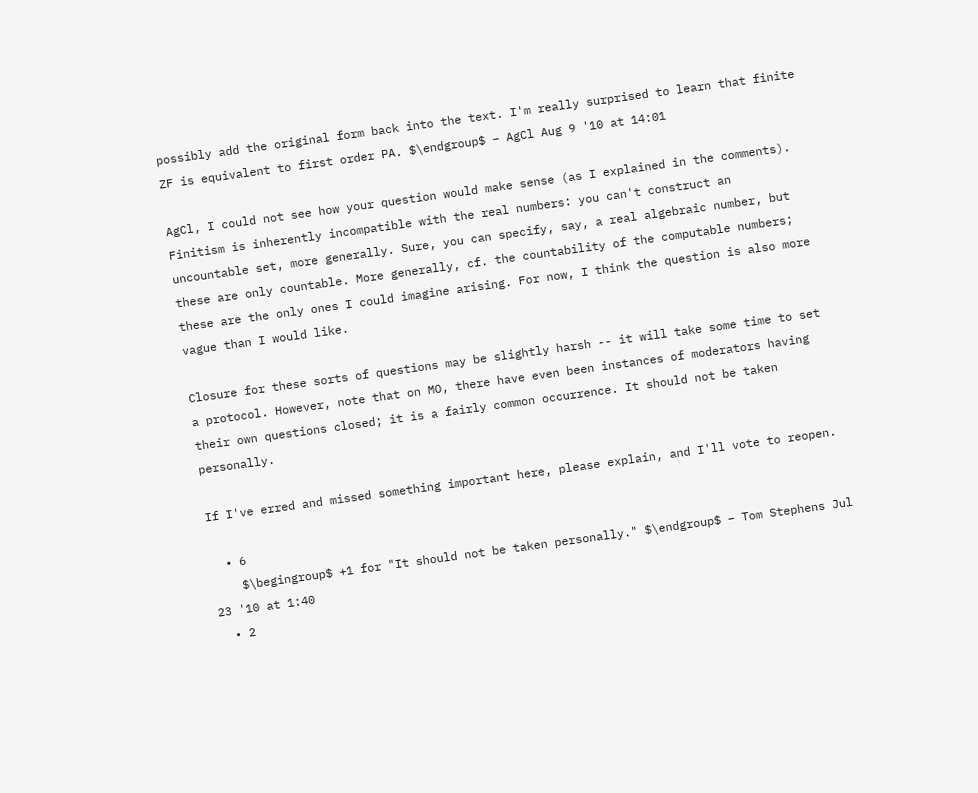possibly add the original form back into the text. I'm really surprised to learn that finite ZF is equivalent to first order PA. $\endgroup$ – AgCl Aug 9 '10 at 14:01

AgCl, I could not see how your question would make sense (as I explained in the comments). Finitism is inherently incompatible with the real numbers: you can't construct an uncountable set, more generally. Sure, you can specify, say, a real algebraic number, but these are only countable. More generally, cf. the countability of the computable numbers; these are the only ones I could imagine arising. For now, I think the question is also more vague than I would like.

Closure for these sorts of questions may be slightly harsh -- it will take some time to set a protocol. However, note that on MO, there have even been instances of moderators having their own questions closed; it is a fairly common occurrence. It should not be taken personally.

If I've erred and missed something important here, please explain, and I'll vote to reopen.

  • 6
    $\begingroup$ +1 for "It should not be taken personally." $\endgroup$ – Tom Stephens Jul 23 '10 at 1:40
  • 2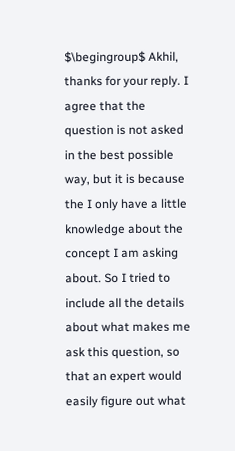$\begingroup$ Akhil, thanks for your reply. I agree that the question is not asked in the best possible way, but it is because the I only have a little knowledge about the concept I am asking about. So I tried to include all the details about what makes me ask this question, so that an expert would easily figure out what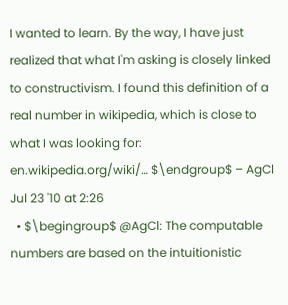I wanted to learn. By the way, I have just realized that what I'm asking is closely linked to constructivism. I found this definition of a real number in wikipedia, which is close to what I was looking for: en.wikipedia.org/wiki/… $\endgroup$ – AgCl Jul 23 '10 at 2:26
  • $\begingroup$ @AgCl: The computable numbers are based on the intuitionistic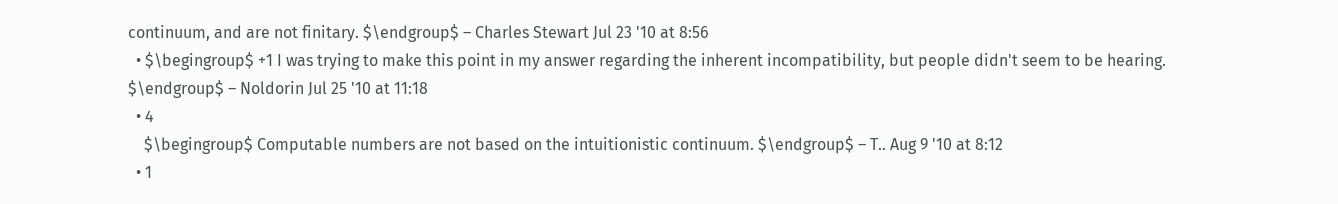continuum, and are not finitary. $\endgroup$ – Charles Stewart Jul 23 '10 at 8:56
  • $\begingroup$ +1 I was trying to make this point in my answer regarding the inherent incompatibility, but people didn't seem to be hearing. $\endgroup$ – Noldorin Jul 25 '10 at 11:18
  • 4
    $\begingroup$ Computable numbers are not based on the intuitionistic continuum. $\endgroup$ – T.. Aug 9 '10 at 8:12
  • 1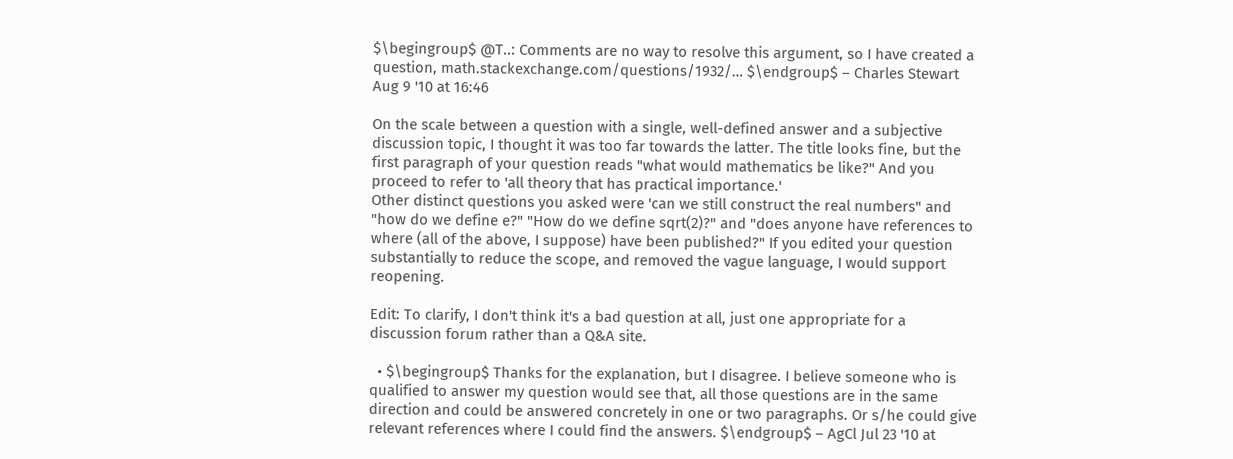$\begingroup$ @T..: Comments are no way to resolve this argument, so I have created a question, math.stackexchange.com/questions/1932/… $\endgroup$ – Charles Stewart Aug 9 '10 at 16:46

On the scale between a question with a single, well-defined answer and a subjective discussion topic, I thought it was too far towards the latter. The title looks fine, but the first paragraph of your question reads "what would mathematics be like?" And you proceed to refer to 'all theory that has practical importance.'
Other distinct questions you asked were 'can we still construct the real numbers" and "how do we define e?" "How do we define sqrt(2)?" and "does anyone have references to where (all of the above, I suppose) have been published?" If you edited your question substantially to reduce the scope, and removed the vague language, I would support reopening.

Edit: To clarify, I don't think it's a bad question at all, just one appropriate for a discussion forum rather than a Q&A site.

  • $\begingroup$ Thanks for the explanation, but I disagree. I believe someone who is qualified to answer my question would see that, all those questions are in the same direction and could be answered concretely in one or two paragraphs. Or s/he could give relevant references where I could find the answers. $\endgroup$ – AgCl Jul 23 '10 at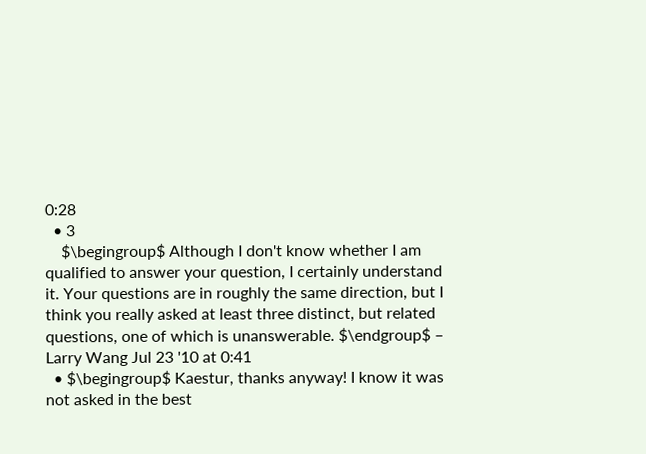0:28
  • 3
    $\begingroup$ Although I don't know whether I am qualified to answer your question, I certainly understand it. Your questions are in roughly the same direction, but I think you really asked at least three distinct, but related questions, one of which is unanswerable. $\endgroup$ – Larry Wang Jul 23 '10 at 0:41
  • $\begingroup$ Kaestur, thanks anyway! I know it was not asked in the best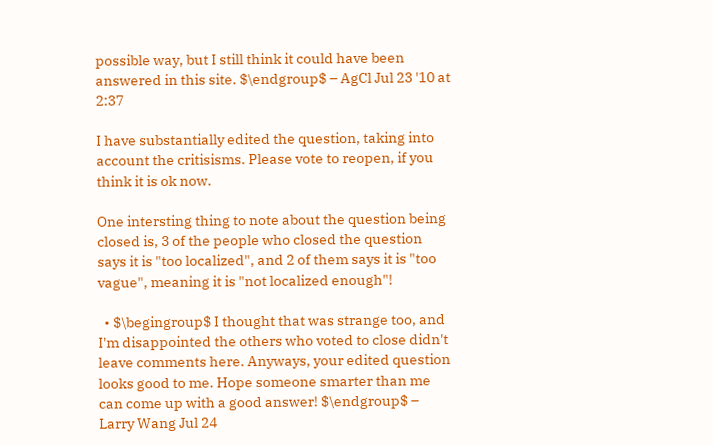possible way, but I still think it could have been answered in this site. $\endgroup$ – AgCl Jul 23 '10 at 2:37

I have substantially edited the question, taking into account the critisisms. Please vote to reopen, if you think it is ok now.

One intersting thing to note about the question being closed is, 3 of the people who closed the question says it is "too localized", and 2 of them says it is "too vague", meaning it is "not localized enough"!

  • $\begingroup$ I thought that was strange too, and I'm disappointed the others who voted to close didn't leave comments here. Anyways, your edited question looks good to me. Hope someone smarter than me can come up with a good answer! $\endgroup$ – Larry Wang Jul 24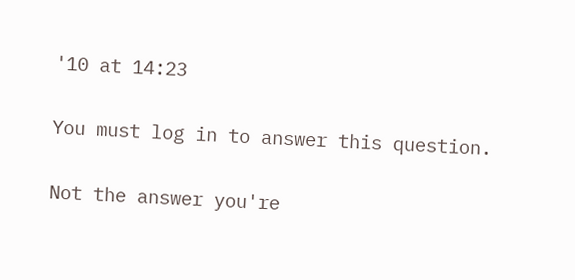'10 at 14:23

You must log in to answer this question.

Not the answer you're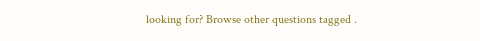looking for? Browse other questions tagged .